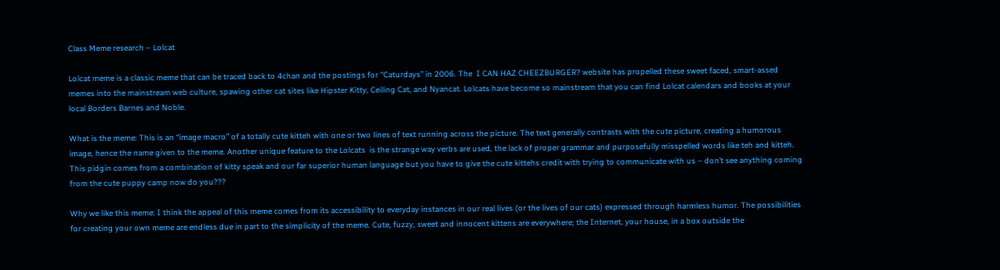Class Meme research – Lolcat

Lolcat meme is a classic meme that can be traced back to 4chan and the postings for “Caturdays” in 2006. The  I CAN HAZ CHEEZBURGER? website has propelled these sweet faced, smart-assed memes into the mainstream web culture, spawing other cat sites like Hipster Kitty, Ceiling Cat, and Nyancat. Lolcats have become so mainstream that you can find Lolcat calendars and books at your local Borders Barnes and Noble.

What is the meme: This is an “image macro” of a totally cute kitteh with one or two lines of text running across the picture. The text generally contrasts with the cute picture, creating a humorous image, hence the name given to the meme. Another unique feature to the Lolcats  is the strange way verbs are used, the lack of proper grammar and purposefully misspelled words like teh and kitteh. This pidgin comes from a combination of kitty speak and our far superior human language but you have to give the cute kittehs credit with trying to communicate with us – don’t see anything coming from the cute puppy camp now do you???

Why we like this meme: I think the appeal of this meme comes from its accessibility to everyday instances in our real lives (or the lives of our cats) expressed through harmless humor. The possibilities for creating your own meme are endless due in part to the simplicity of the meme. Cute, fuzzy, sweet and innocent kittens are everywhere; the Internet, your house, in a box outside the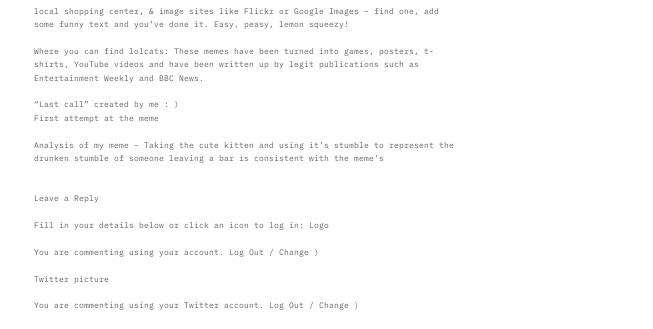local shopping center, & image sites like Flickr or Google Images – find one, add some funny text and you’ve done it. Easy, peasy, lemon squeezy!

Where you can find lolcats: These memes have been turned into games, posters, t-shirts, YouTube videos and have been written up by legit publications such as Entertainment Weekly and BBC News.

“Last call” created by me : )                                                                                                    First attempt at the meme

Analysis of my meme – Taking the cute kitten and using it’s stumble to represent the drunken stumble of someone leaving a bar is consistent with the meme’s


Leave a Reply

Fill in your details below or click an icon to log in: Logo

You are commenting using your account. Log Out / Change )

Twitter picture

You are commenting using your Twitter account. Log Out / Change )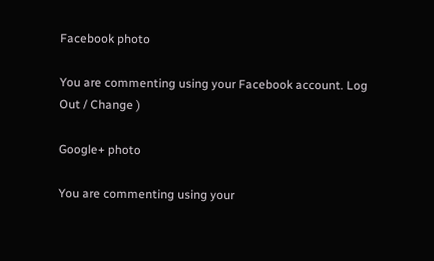Facebook photo

You are commenting using your Facebook account. Log Out / Change )

Google+ photo

You are commenting using your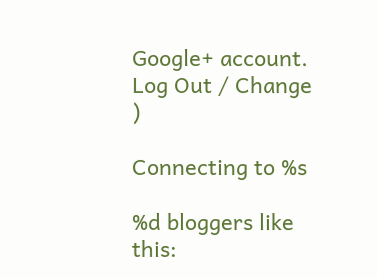Google+ account. Log Out / Change )

Connecting to %s

%d bloggers like this: